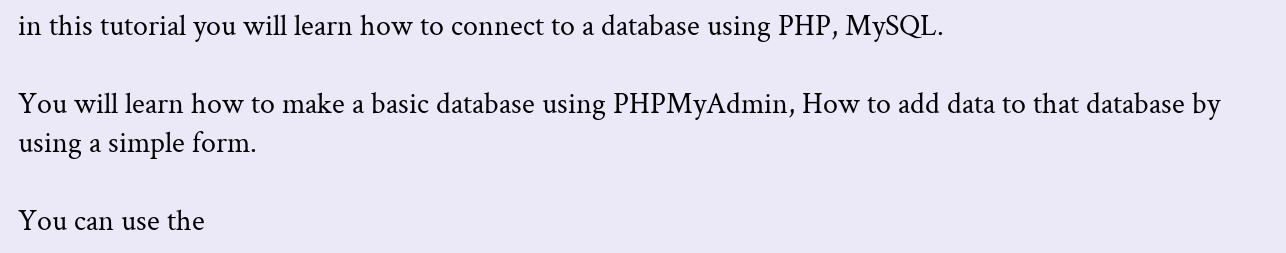in this tutorial you will learn how to connect to a database using PHP, MySQL.

You will learn how to make a basic database using PHPMyAdmin, How to add data to that database by using a simple form.

You can use the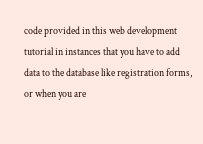code provided in this web development tutorial in instances that you have to add data to the database like registration forms, or when you are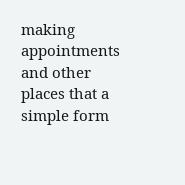making appointments and other places that a simple form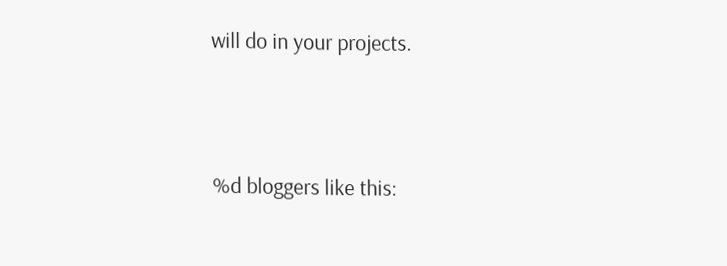will do in your projects.





%d bloggers like this: